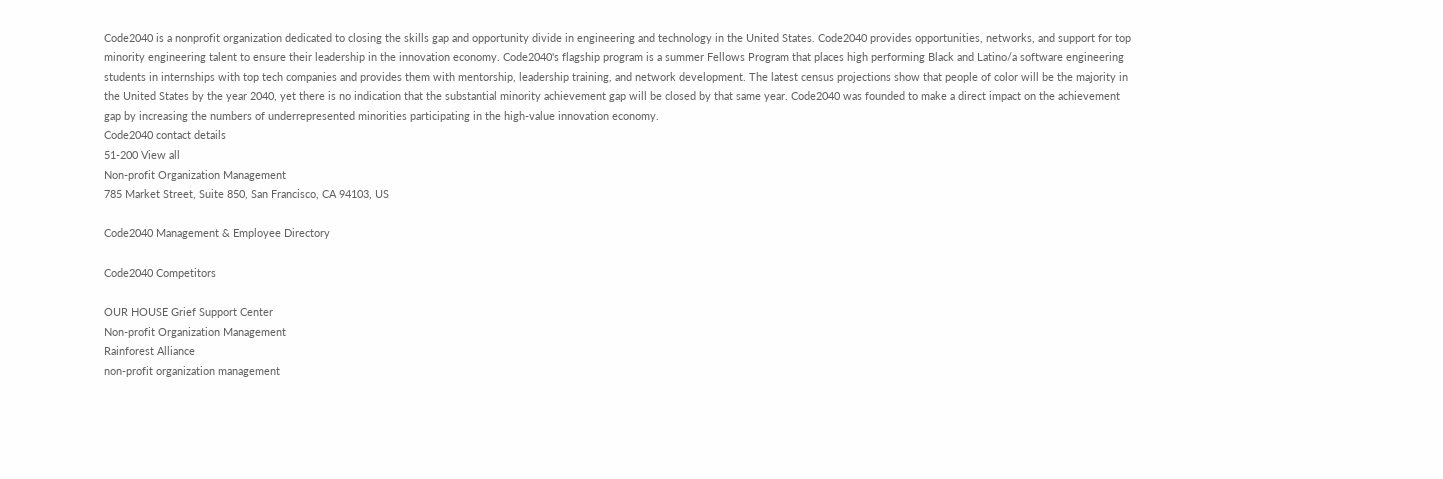Code2040 is a nonprofit organization dedicated to closing the skills gap and opportunity divide in engineering and technology in the United States. Code2040 provides opportunities, networks, and support for top minority engineering talent to ensure their leadership in the innovation economy. Code2040's flagship program is a summer Fellows Program that places high performing Black and Latino/a software engineering students in internships with top tech companies and provides them with mentorship, leadership training, and network development. The latest census projections show that people of color will be the majority in the United States by the year 2040, yet there is no indication that the substantial minority achievement gap will be closed by that same year. Code2040 was founded to make a direct impact on the achievement gap by increasing the numbers of underrepresented minorities participating in the high-value innovation economy.
Code2040 contact details
51-200 View all
Non-profit Organization Management
785 Market Street, Suite 850, San Francisco, CA 94103, US

Code2040 Management & Employee Directory

Code2040 Competitors

OUR HOUSE Grief Support Center
Non-profit Organization Management
Rainforest Alliance
non-profit organization management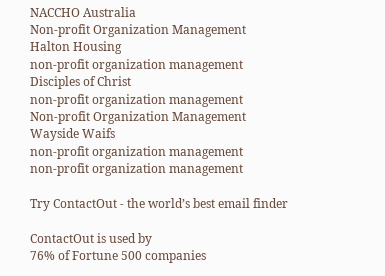NACCHO Australia
Non-profit Organization Management
Halton Housing
non-profit organization management
Disciples of Christ
non-profit organization management
Non-profit Organization Management
Wayside Waifs
non-profit organization management
non-profit organization management

Try ContactOut - the world’s best email finder

ContactOut is used by
76% of Fortune 500 companies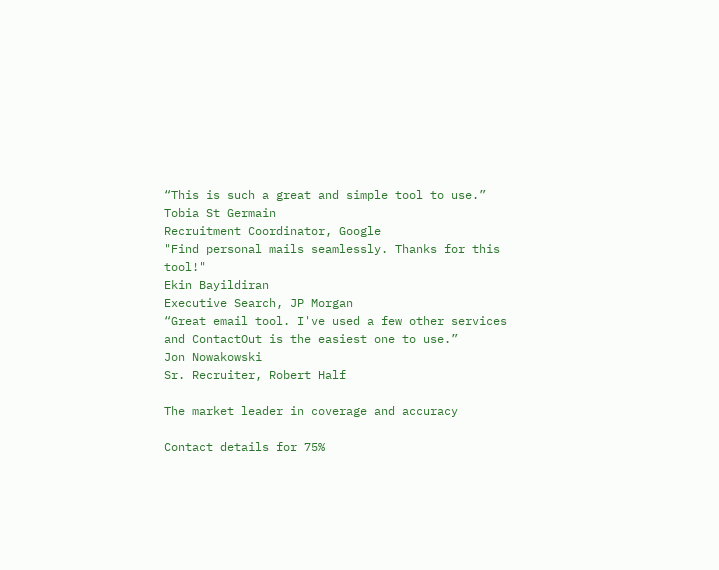“This is such a great and simple tool to use.”
Tobia St Germain
Recruitment Coordinator, Google
"Find personal mails seamlessly. Thanks for this tool!"
Ekin Bayildiran
Executive Search, JP Morgan
“Great email tool. I've used a few other services and ContactOut is the easiest one to use.”
Jon Nowakowski
Sr. Recruiter, Robert Half

The market leader in coverage and accuracy

Contact details for 75%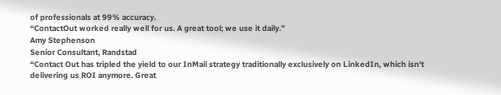of professionals at 99% accuracy.
“ContactOut worked really well for us. A great tool; we use it daily.”
Amy Stephenson
Senior Consultant, Randstad
“Contact Out has tripled the yield to our InMail strategy traditionally exclusively on LinkedIn, which isn't delivering us ROI anymore. Great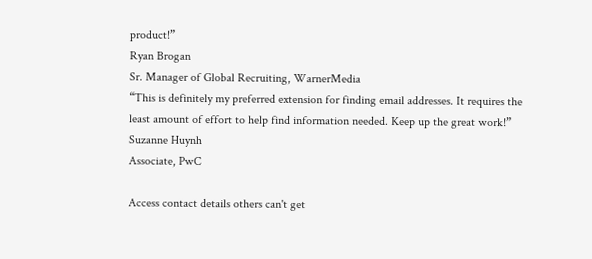product!”
Ryan Brogan
Sr. Manager of Global Recruiting, WarnerMedia
“This is definitely my preferred extension for finding email addresses. It requires the least amount of effort to help find information needed. Keep up the great work!”
Suzanne Huynh
Associate, PwC

Access contact details others can't get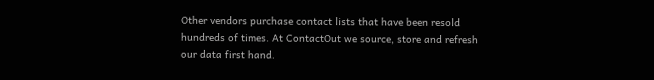Other vendors purchase contact lists that have been resold hundreds of times. At ContactOut we source, store and refresh our data first hand.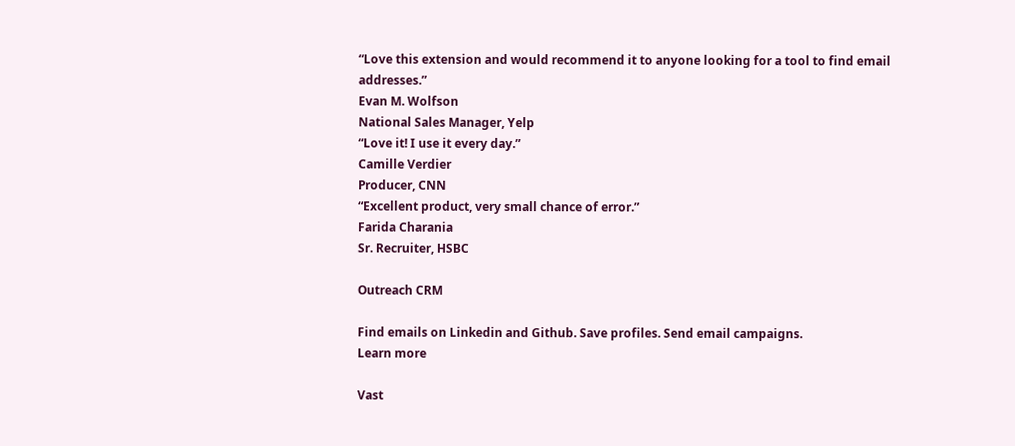“Love this extension and would recommend it to anyone looking for a tool to find email addresses.”
Evan M. Wolfson
National Sales Manager, Yelp
“Love it! I use it every day.”
Camille Verdier
Producer, CNN
“Excellent product, very small chance of error.”
Farida Charania
Sr. Recruiter, HSBC

Outreach CRM

Find emails on Linkedin and Github. Save profiles. Send email campaigns.
Learn more

Vast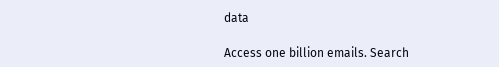data

Access one billion emails. Search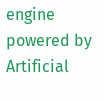engine powered by Artificial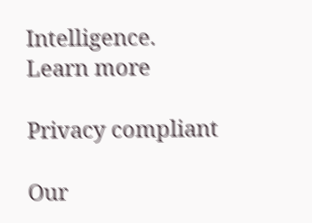Intelligence.
Learn more

Privacy compliant

Our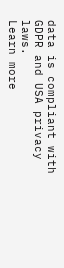data is compliant with GDPR and USA privacy laws.
Learn more